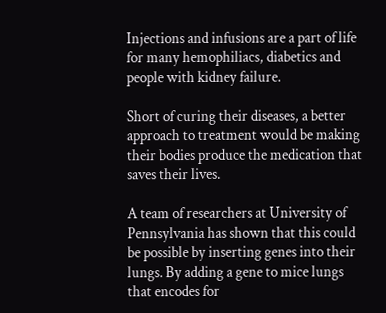Injections and infusions are a part of life for many hemophiliacs, diabetics and people with kidney failure.

Short of curing their diseases, a better approach to treatment would be making their bodies produce the medication that saves their lives.

A team of researchers at University of Pennsylvania has shown that this could be possible by inserting genes into their lungs. By adding a gene to mice lungs that encodes for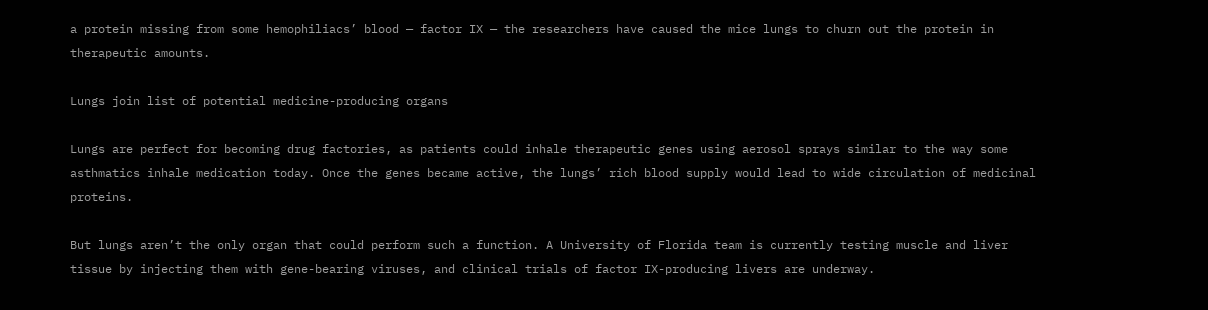a protein missing from some hemophiliacs’ blood — factor IX — the researchers have caused the mice lungs to churn out the protein in therapeutic amounts.

Lungs join list of potential medicine-producing organs

Lungs are perfect for becoming drug factories, as patients could inhale therapeutic genes using aerosol sprays similar to the way some asthmatics inhale medication today. Once the genes became active, the lungs’ rich blood supply would lead to wide circulation of medicinal proteins.

But lungs aren’t the only organ that could perform such a function. A University of Florida team is currently testing muscle and liver tissue by injecting them with gene-bearing viruses, and clinical trials of factor IX-producing livers are underway.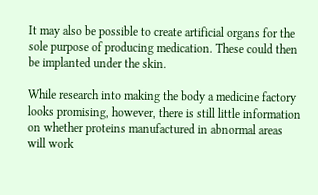It may also be possible to create artificial organs for the sole purpose of producing medication. These could then be implanted under the skin.

While research into making the body a medicine factory looks promising, however, there is still little information on whether proteins manufactured in abnormal areas will work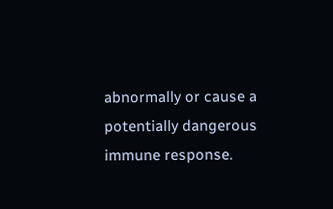abnormally or cause a potentially dangerous immune response.